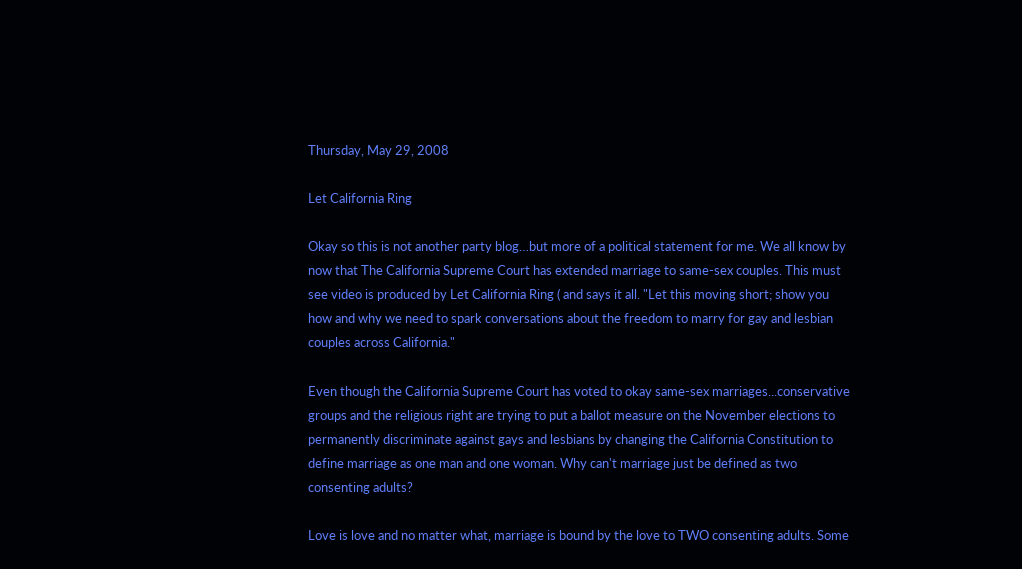Thursday, May 29, 2008

Let California Ring

Okay so this is not another party blog…but more of a political statement for me. We all know by now that The California Supreme Court has extended marriage to same-sex couples. This must see video is produced by Let California Ring ( and says it all. "Let this moving short; show you how and why we need to spark conversations about the freedom to marry for gay and lesbian couples across California."

Even though the California Supreme Court has voted to okay same-sex marriages...conservative groups and the religious right are trying to put a ballot measure on the November elections to permanently discriminate against gays and lesbians by changing the California Constitution to define marriage as one man and one woman. Why can't marriage just be defined as two consenting adults?

Love is love and no matter what, marriage is bound by the love to TWO consenting adults. Some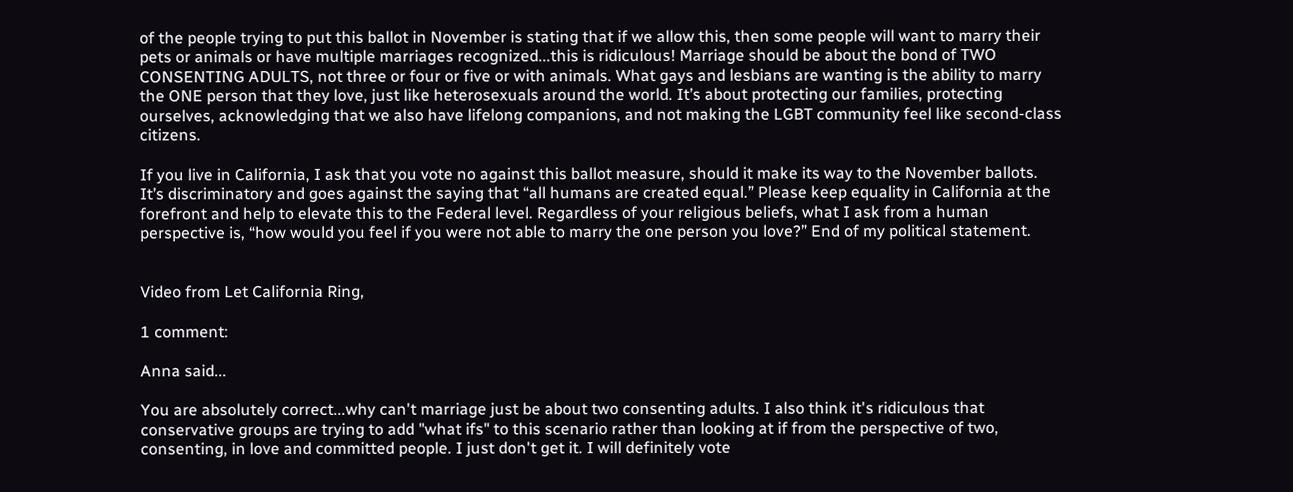of the people trying to put this ballot in November is stating that if we allow this, then some people will want to marry their pets or animals or have multiple marriages recognized...this is ridiculous! Marriage should be about the bond of TWO CONSENTING ADULTS, not three or four or five or with animals. What gays and lesbians are wanting is the ability to marry the ONE person that they love, just like heterosexuals around the world. It’s about protecting our families, protecting ourselves, acknowledging that we also have lifelong companions, and not making the LGBT community feel like second-class citizens.

If you live in California, I ask that you vote no against this ballot measure, should it make its way to the November ballots. It’s discriminatory and goes against the saying that “all humans are created equal.” Please keep equality in California at the forefront and help to elevate this to the Federal level. Regardless of your religious beliefs, what I ask from a human perspective is, “how would you feel if you were not able to marry the one person you love?” End of my political statement.


Video from Let California Ring,

1 comment:

Anna said...

You are absolutely correct...why can't marriage just be about two consenting adults. I also think it's ridiculous that conservative groups are trying to add "what ifs" to this scenario rather than looking at if from the perspective of two, consenting, in love and committed people. I just don't get it. I will definitely vote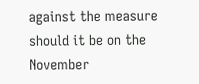against the measure should it be on the November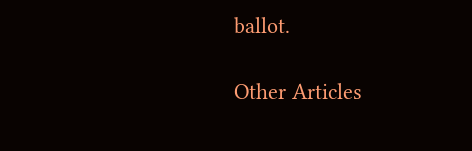ballot.

Other Articles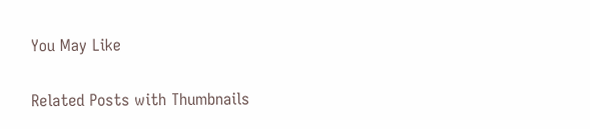You May Like

Related Posts with Thumbnails